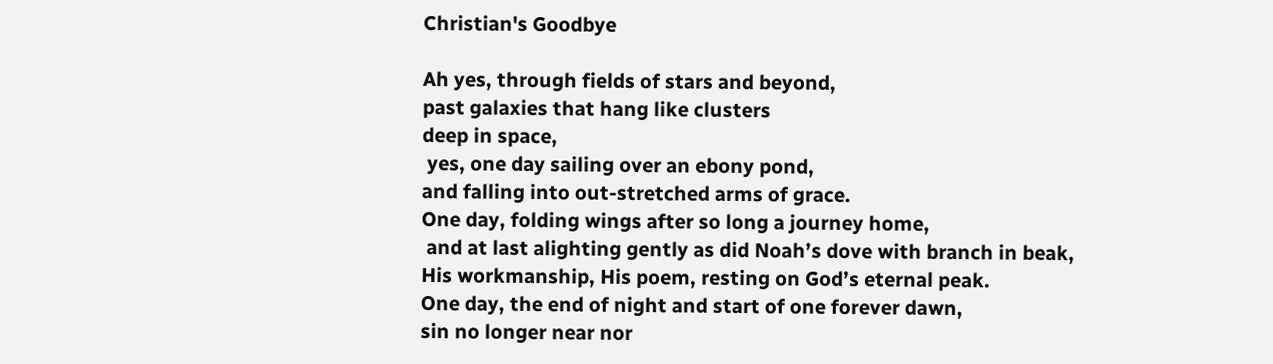Christian's Goodbye

Ah yes, through fields of stars and beyond,
past galaxies that hang like clusters
deep in space,
 yes, one day sailing over an ebony pond,
and falling into out-stretched arms of grace.
One day, folding wings after so long a journey home,
 and at last alighting gently as did Noah’s dove with branch in beak,
His workmanship, His poem, resting on God’s eternal peak.
One day, the end of night and start of one forever dawn,
sin no longer near nor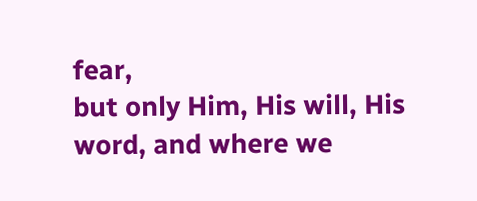fear,
but only Him, His will, His word, and where we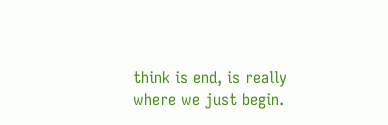think is end, is really where we just begin.